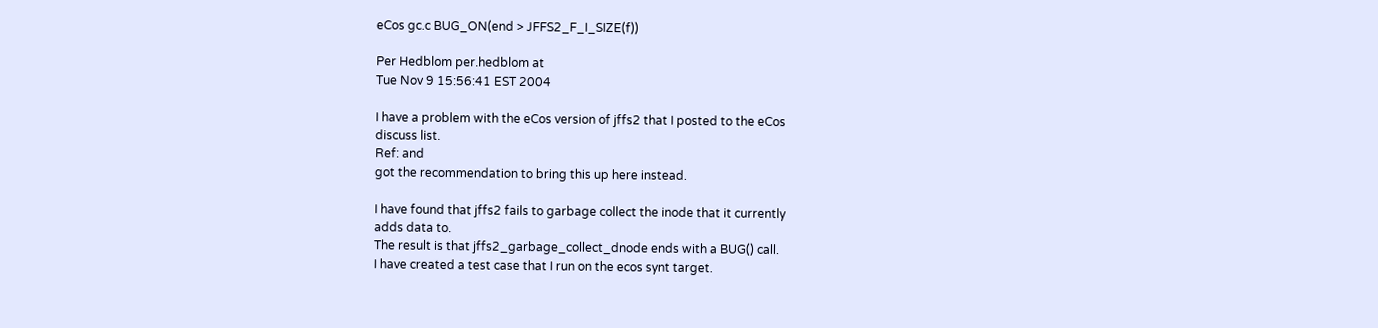eCos gc.c BUG_ON(end > JFFS2_F_I_SIZE(f))

Per Hedblom per.hedblom at
Tue Nov 9 15:56:41 EST 2004

I have a problem with the eCos version of jffs2 that I posted to the eCos
discuss list.
Ref: and
got the recommendation to bring this up here instead.

I have found that jffs2 fails to garbage collect the inode that it currently
adds data to.
The result is that jffs2_garbage_collect_dnode ends with a BUG() call.
I have created a test case that I run on the ecos synt target.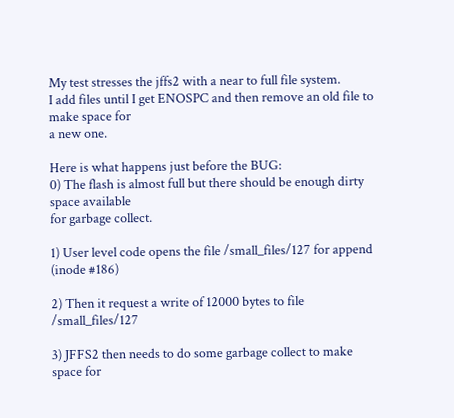My test stresses the jffs2 with a near to full file system.
I add files until I get ENOSPC and then remove an old file to make space for
a new one.

Here is what happens just before the BUG:
0) The flash is almost full but there should be enough dirty space available
for garbage collect.

1) User level code opens the file /small_files/127 for append (inode #186)

2) Then it request a write of 12000 bytes to file /small_files/127

3) JFFS2 then needs to do some garbage collect to make space for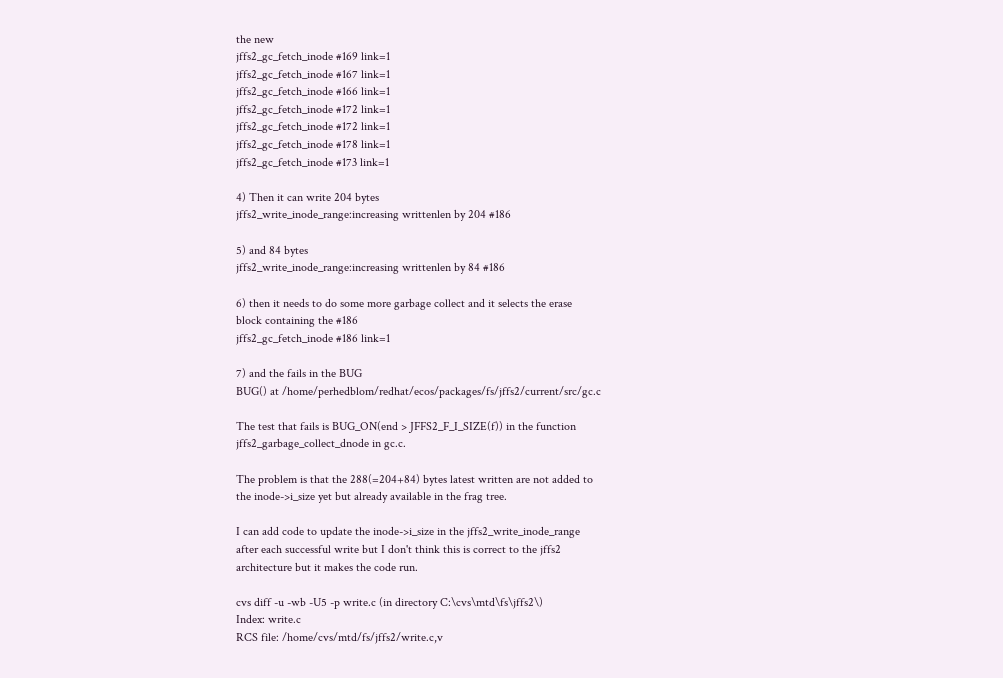the new
jffs2_gc_fetch_inode #169 link=1
jffs2_gc_fetch_inode #167 link=1
jffs2_gc_fetch_inode #166 link=1
jffs2_gc_fetch_inode #172 link=1
jffs2_gc_fetch_inode #172 link=1
jffs2_gc_fetch_inode #178 link=1
jffs2_gc_fetch_inode #173 link=1

4) Then it can write 204 bytes
jffs2_write_inode_range:increasing writtenlen by 204 #186

5) and 84 bytes
jffs2_write_inode_range:increasing writtenlen by 84 #186

6) then it needs to do some more garbage collect and it selects the erase
block containing the #186
jffs2_gc_fetch_inode #186 link=1

7) and the fails in the BUG
BUG() at /home/perhedblom/redhat/ecos/packages/fs/jffs2/current/src/gc.c

The test that fails is BUG_ON(end > JFFS2_F_I_SIZE(f)) in the function
jffs2_garbage_collect_dnode in gc.c.

The problem is that the 288(=204+84) bytes latest written are not added to
the inode->i_size yet but already available in the frag tree.

I can add code to update the inode->i_size in the jffs2_write_inode_range
after each successful write but I don't think this is correct to the jffs2
architecture but it makes the code run.

cvs diff -u -wb -U5 -p write.c (in directory C:\cvs\mtd\fs\jffs2\)
Index: write.c
RCS file: /home/cvs/mtd/fs/jffs2/write.c,v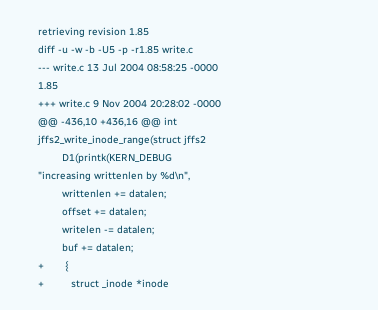retrieving revision 1.85
diff -u -w -b -U5 -p -r1.85 write.c
--- write.c 13 Jul 2004 08:58:25 -0000  1.85
+++ write.c 9 Nov 2004 20:28:02 -0000
@@ -436,10 +436,16 @@ int jffs2_write_inode_range(struct jffs2
        D1(printk(KERN_DEBUG "increasing writtenlen by %d\n",
        writtenlen += datalen;
        offset += datalen;
        writelen -= datalen;
        buf += datalen;
+       {
+         struct _inode *inode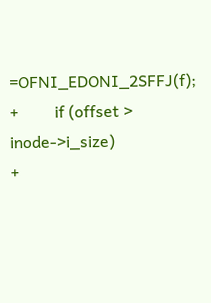=OFNI_EDONI_2SFFJ(f);
+         if (offset > inode->i_size)
+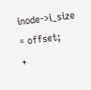inode->i_size = offset;
+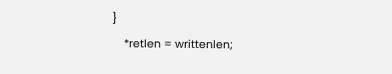}
    *retlen = writtenlen;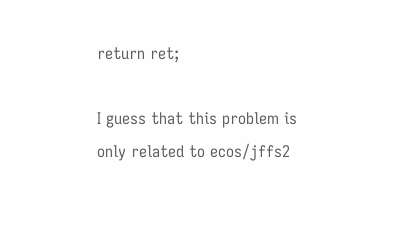return ret;

I guess that this problem is only related to ecos/jffs2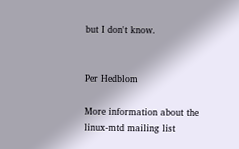but I don't know.


Per Hedblom

More information about the linux-mtd mailing list